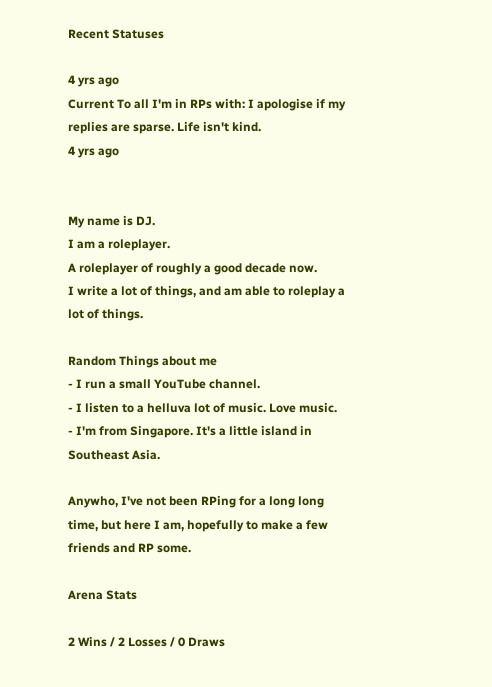Recent Statuses

4 yrs ago
Current To all I'm in RPs with: I apologise if my replies are sparse. Life isn't kind.
4 yrs ago


My name is DJ.
I am a roleplayer.
A roleplayer of roughly a good decade now.
I write a lot of things, and am able to roleplay a lot of things.

Random Things about me
- I run a small YouTube channel.
- I listen to a helluva lot of music. Love music.
- I'm from Singapore. It's a little island in Southeast Asia.

Anywho, I've not been RPing for a long long time, but here I am, hopefully to make a few friends and RP some.

Arena Stats

2 Wins / 2 Losses / 0 Draws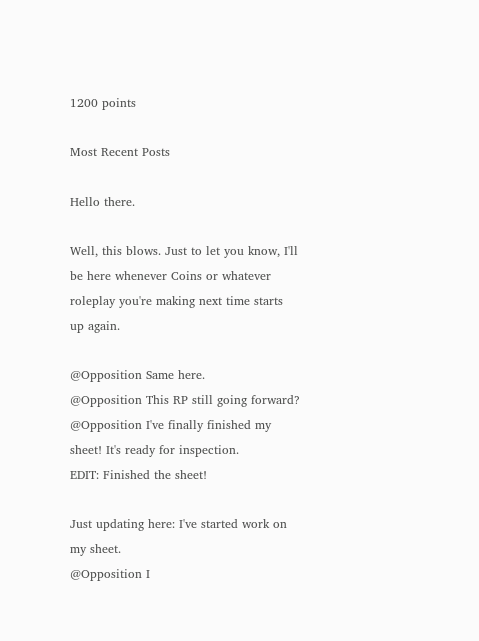1200 points

Most Recent Posts

Hello there.

Well, this blows. Just to let you know, I'll be here whenever Coins or whatever roleplay you're making next time starts up again.

@Opposition Same here.
@Opposition This RP still going forward?
@Opposition I've finally finished my sheet! It's ready for inspection.
EDIT: Finished the sheet!

Just updating here: I've started work on my sheet.
@Opposition I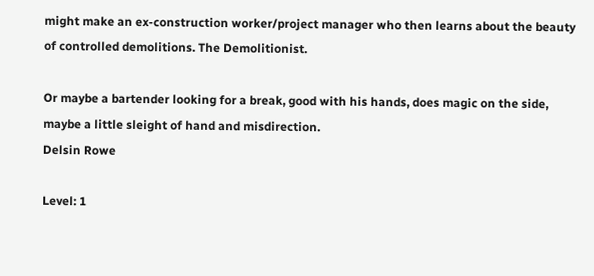might make an ex-construction worker/project manager who then learns about the beauty of controlled demolitions. The Demolitionist.

Or maybe a bartender looking for a break, good with his hands, does magic on the side, maybe a little sleight of hand and misdirection.
Delsin Rowe

Level: 1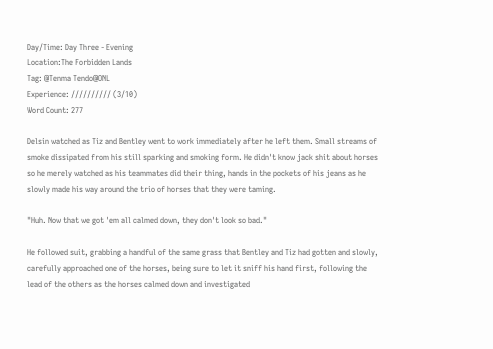Day/Time: Day Three - Evening
Location:The Forbidden Lands
Tag: @Tenma Tendo@ONL
Experience: ////////// (3/10)
Word Count: 277

Delsin watched as Tiz and Bentley went to work immediately after he left them. Small streams of smoke dissipated from his still sparking and smoking form. He didn't know jack shit about horses so he merely watched as his teammates did their thing, hands in the pockets of his jeans as he slowly made his way around the trio of horses that they were taming.

"Huh. Now that we got 'em all calmed down, they don't look so bad."

He followed suit, grabbing a handful of the same grass that Bentley and Tiz had gotten and slowly, carefully approached one of the horses, being sure to let it sniff his hand first, following the lead of the others as the horses calmed down and investigated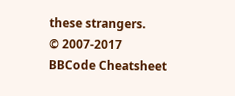these strangers.
© 2007-2017
BBCode Cheatsheet